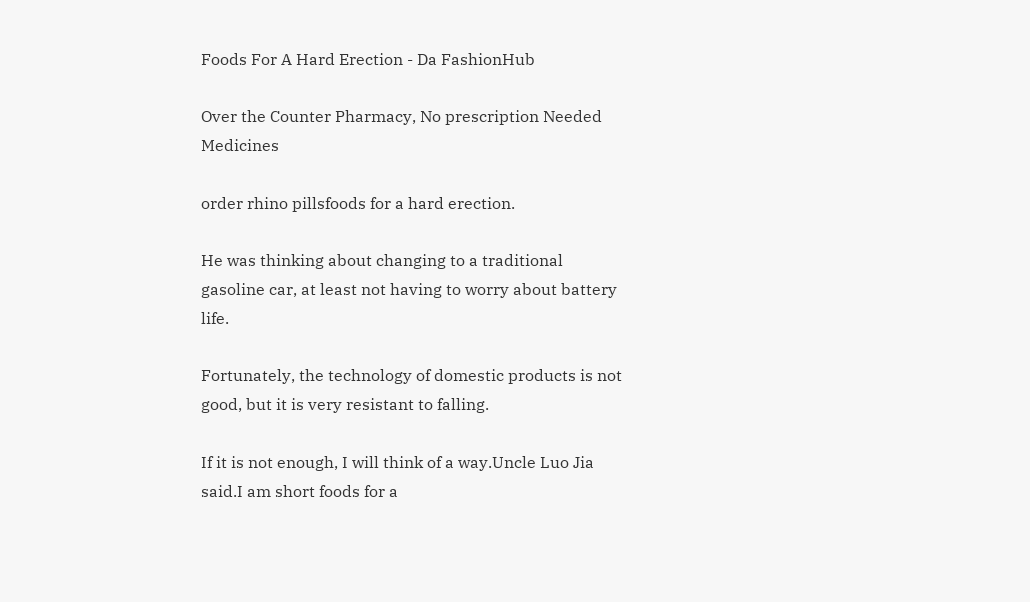Foods For A Hard Erection - Da FashionHub

Over the Counter Pharmacy, No prescription Needed Medicines

order rhino pillsfoods for a hard erection.

He was thinking about changing to a traditional gasoline car, at least not having to worry about battery life.

Fortunately, the technology of domestic products is not good, but it is very resistant to falling.

If it is not enough, I will think of a way.Uncle Luo Jia said.I am short foods for a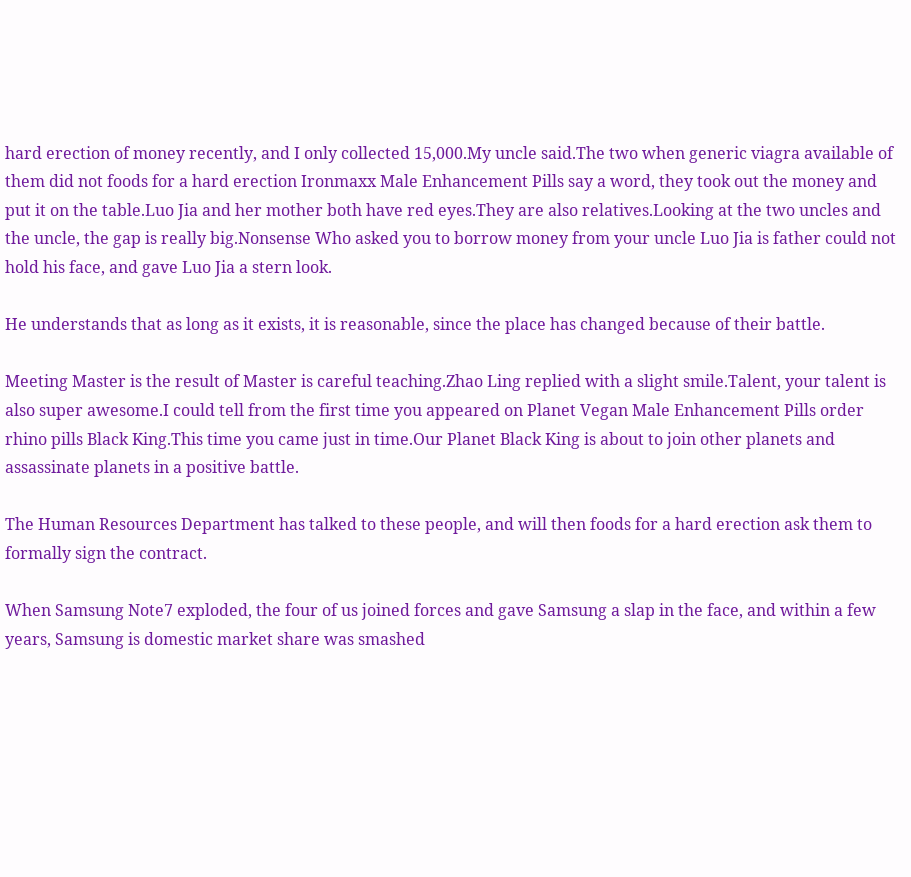hard erection of money recently, and I only collected 15,000.My uncle said.The two when generic viagra available of them did not foods for a hard erection Ironmaxx Male Enhancement Pills say a word, they took out the money and put it on the table.Luo Jia and her mother both have red eyes.They are also relatives.Looking at the two uncles and the uncle, the gap is really big.Nonsense Who asked you to borrow money from your uncle Luo Jia is father could not hold his face, and gave Luo Jia a stern look.

He understands that as long as it exists, it is reasonable, since the place has changed because of their battle.

Meeting Master is the result of Master is careful teaching.Zhao Ling replied with a slight smile.Talent, your talent is also super awesome.I could tell from the first time you appeared on Planet Vegan Male Enhancement Pills order rhino pills Black King.This time you came just in time.Our Planet Black King is about to join other planets and assassinate planets in a positive battle.

The Human Resources Department has talked to these people, and will then foods for a hard erection ask them to formally sign the contract.

When Samsung Note7 exploded, the four of us joined forces and gave Samsung a slap in the face, and within a few years, Samsung is domestic market share was smashed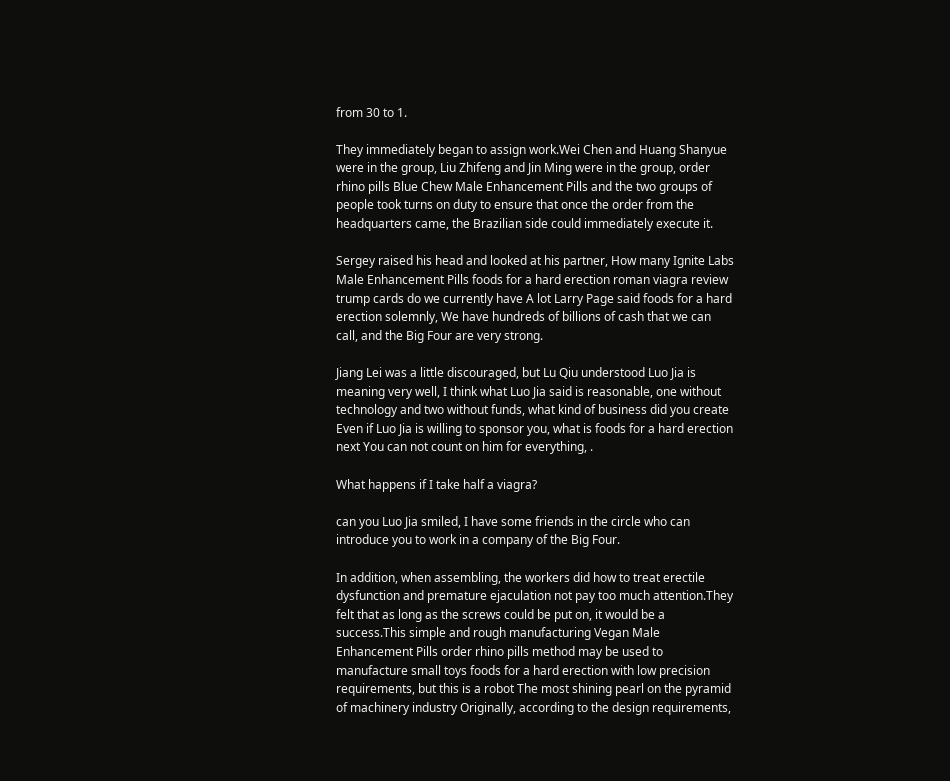from 30 to 1.

They immediately began to assign work.Wei Chen and Huang Shanyue were in the group, Liu Zhifeng and Jin Ming were in the group, order rhino pills Blue Chew Male Enhancement Pills and the two groups of people took turns on duty to ensure that once the order from the headquarters came, the Brazilian side could immediately execute it.

Sergey raised his head and looked at his partner, How many Ignite Labs Male Enhancement Pills foods for a hard erection roman viagra review trump cards do we currently have A lot Larry Page said foods for a hard erection solemnly, We have hundreds of billions of cash that we can call, and the Big Four are very strong.

Jiang Lei was a little discouraged, but Lu Qiu understood Luo Jia is meaning very well, I think what Luo Jia said is reasonable, one without technology and two without funds, what kind of business did you create Even if Luo Jia is willing to sponsor you, what is foods for a hard erection next You can not count on him for everything, .

What happens if I take half a viagra?

can you Luo Jia smiled, I have some friends in the circle who can introduce you to work in a company of the Big Four.

In addition, when assembling, the workers did how to treat erectile dysfunction and premature ejaculation not pay too much attention.They felt that as long as the screws could be put on, it would be a success.This simple and rough manufacturing Vegan Male Enhancement Pills order rhino pills method may be used to manufacture small toys foods for a hard erection with low precision requirements, but this is a robot The most shining pearl on the pyramid of machinery industry Originally, according to the design requirements,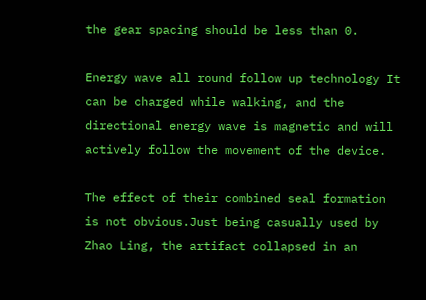the gear spacing should be less than 0.

Energy wave all round follow up technology It can be charged while walking, and the directional energy wave is magnetic and will actively follow the movement of the device.

The effect of their combined seal formation is not obvious.Just being casually used by Zhao Ling, the artifact collapsed in an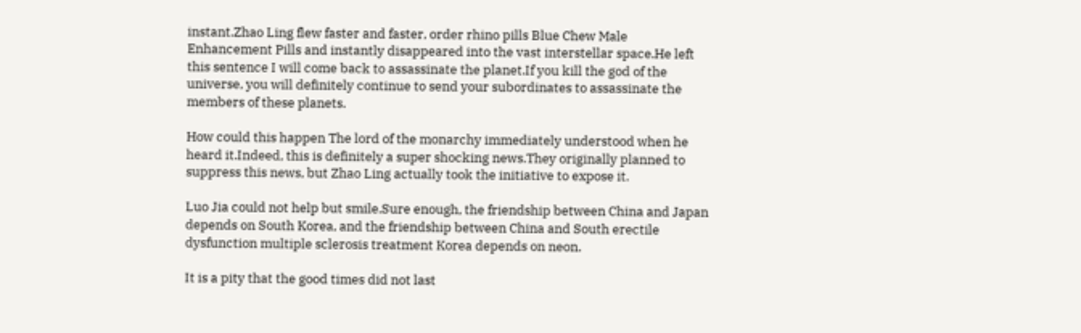instant.Zhao Ling flew faster and faster, order rhino pills Blue Chew Male Enhancement Pills and instantly disappeared into the vast interstellar space.He left this sentence I will come back to assassinate the planet.If you kill the god of the universe, you will definitely continue to send your subordinates to assassinate the members of these planets.

How could this happen The lord of the monarchy immediately understood when he heard it.Indeed, this is definitely a super shocking news.They originally planned to suppress this news, but Zhao Ling actually took the initiative to expose it.

Luo Jia could not help but smile.Sure enough, the friendship between China and Japan depends on South Korea, and the friendship between China and South erectile dysfunction multiple sclerosis treatment Korea depends on neon.

It is a pity that the good times did not last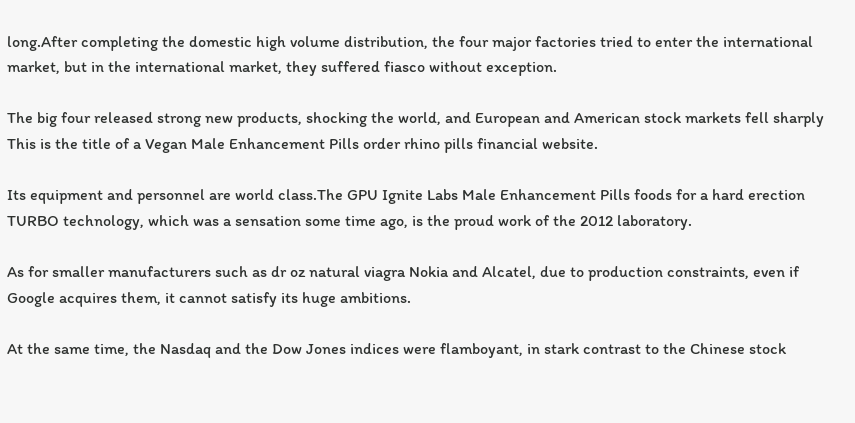long.After completing the domestic high volume distribution, the four major factories tried to enter the international market, but in the international market, they suffered fiasco without exception.

The big four released strong new products, shocking the world, and European and American stock markets fell sharply This is the title of a Vegan Male Enhancement Pills order rhino pills financial website.

Its equipment and personnel are world class.The GPU Ignite Labs Male Enhancement Pills foods for a hard erection TURBO technology, which was a sensation some time ago, is the proud work of the 2012 laboratory.

As for smaller manufacturers such as dr oz natural viagra Nokia and Alcatel, due to production constraints, even if Google acquires them, it cannot satisfy its huge ambitions.

At the same time, the Nasdaq and the Dow Jones indices were flamboyant, in stark contrast to the Chinese stock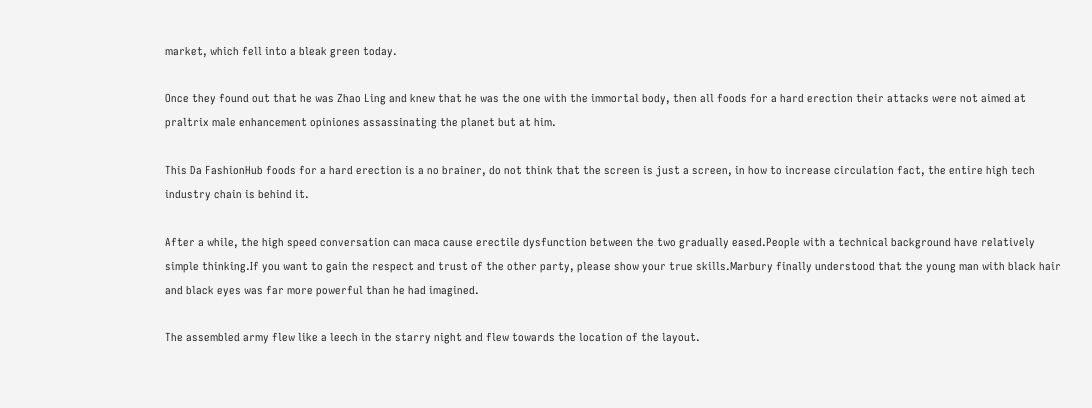market, which fell into a bleak green today.

Once they found out that he was Zhao Ling and knew that he was the one with the immortal body, then all foods for a hard erection their attacks were not aimed at praltrix male enhancement opiniones assassinating the planet but at him.

This Da FashionHub foods for a hard erection is a no brainer, do not think that the screen is just a screen, in how to increase circulation fact, the entire high tech industry chain is behind it.

After a while, the high speed conversation can maca cause erectile dysfunction between the two gradually eased.People with a technical background have relatively simple thinking.If you want to gain the respect and trust of the other party, please show your true skills.Marbury finally understood that the young man with black hair and black eyes was far more powerful than he had imagined.

The assembled army flew like a leech in the starry night and flew towards the location of the layout.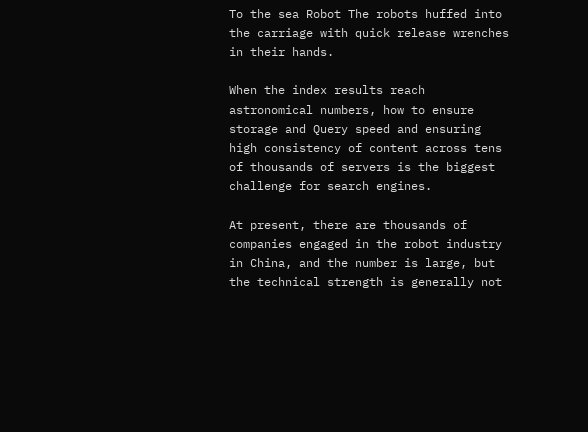To the sea Robot The robots huffed into the carriage with quick release wrenches in their hands.

When the index results reach astronomical numbers, how to ensure storage and Query speed and ensuring high consistency of content across tens of thousands of servers is the biggest challenge for search engines.

At present, there are thousands of companies engaged in the robot industry in China, and the number is large, but the technical strength is generally not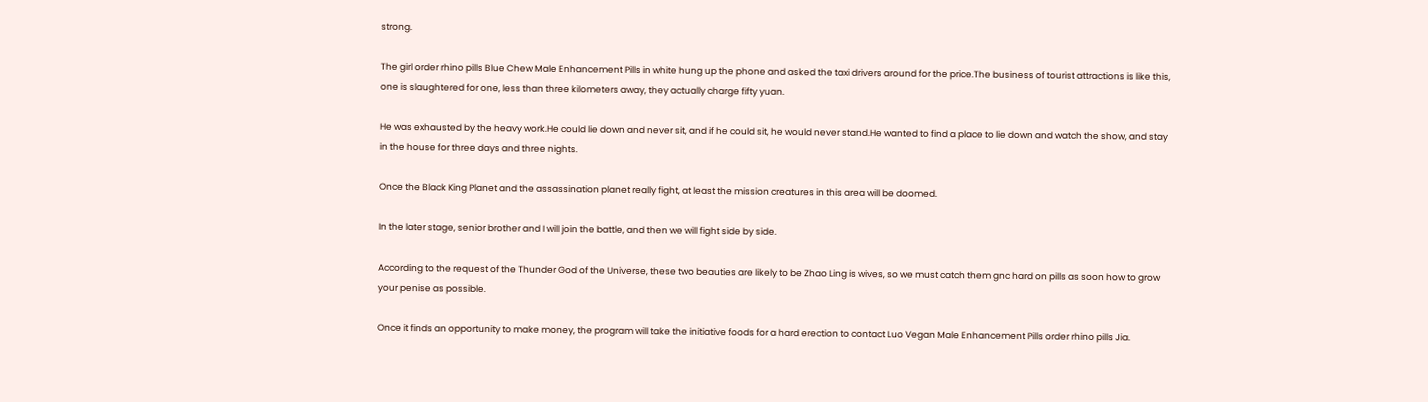strong.

The girl order rhino pills Blue Chew Male Enhancement Pills in white hung up the phone and asked the taxi drivers around for the price.The business of tourist attractions is like this, one is slaughtered for one, less than three kilometers away, they actually charge fifty yuan.

He was exhausted by the heavy work.He could lie down and never sit, and if he could sit, he would never stand.He wanted to find a place to lie down and watch the show, and stay in the house for three days and three nights.

Once the Black King Planet and the assassination planet really fight, at least the mission creatures in this area will be doomed.

In the later stage, senior brother and I will join the battle, and then we will fight side by side.

According to the request of the Thunder God of the Universe, these two beauties are likely to be Zhao Ling is wives, so we must catch them gnc hard on pills as soon how to grow your penise as possible.

Once it finds an opportunity to make money, the program will take the initiative foods for a hard erection to contact Luo Vegan Male Enhancement Pills order rhino pills Jia.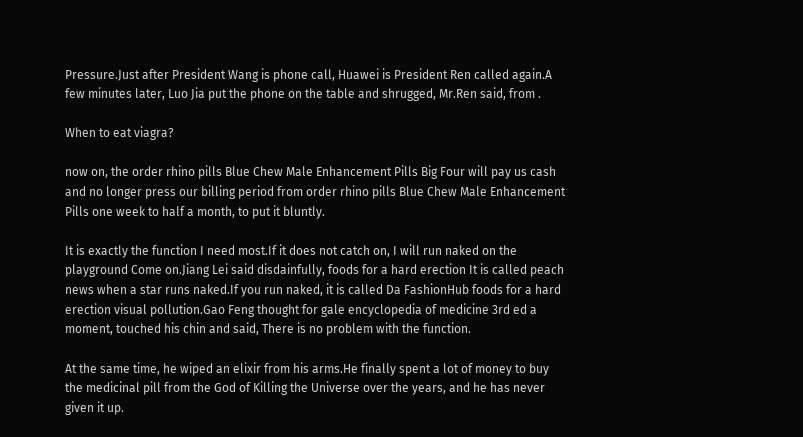Pressure.Just after President Wang is phone call, Huawei is President Ren called again.A few minutes later, Luo Jia put the phone on the table and shrugged, Mr.Ren said, from .

When to eat viagra?

now on, the order rhino pills Blue Chew Male Enhancement Pills Big Four will pay us cash and no longer press our billing period from order rhino pills Blue Chew Male Enhancement Pills one week to half a month, to put it bluntly.

It is exactly the function I need most.If it does not catch on, I will run naked on the playground Come on.Jiang Lei said disdainfully, foods for a hard erection It is called peach news when a star runs naked.If you run naked, it is called Da FashionHub foods for a hard erection visual pollution.Gao Feng thought for gale encyclopedia of medicine 3rd ed a moment, touched his chin and said, There is no problem with the function.

At the same time, he wiped an elixir from his arms.He finally spent a lot of money to buy the medicinal pill from the God of Killing the Universe over the years, and he has never given it up.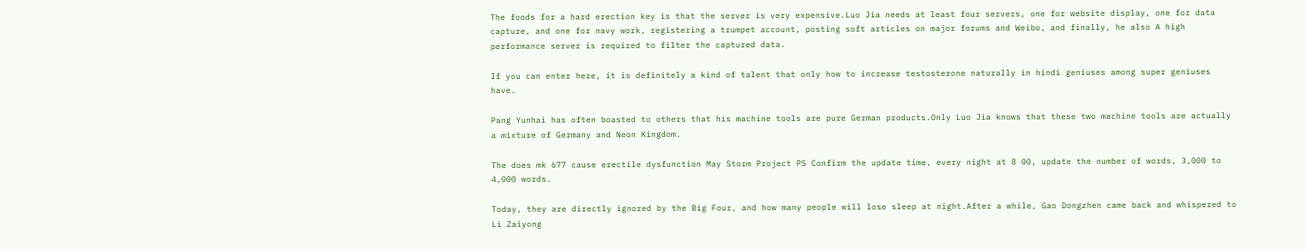The foods for a hard erection key is that the server is very expensive.Luo Jia needs at least four servers, one for website display, one for data capture, and one for navy work, registering a trumpet account, posting soft articles on major forums and Weibo, and finally, he also A high performance server is required to filter the captured data.

If you can enter here, it is definitely a kind of talent that only how to increase testosterone naturally in hindi geniuses among super geniuses have.

Pang Yunhai has often boasted to others that his machine tools are pure German products.Only Luo Jia knows that these two machine tools are actually a mixture of Germany and Neon Kingdom.

The does mk 677 cause erectile dysfunction May Storm Project PS Confirm the update time, every night at 8 00, update the number of words, 3,000 to 4,000 words.

Today, they are directly ignored by the Big Four, and how many people will lose sleep at night.After a while, Gao Dongzhen came back and whispered to Li Zaiyong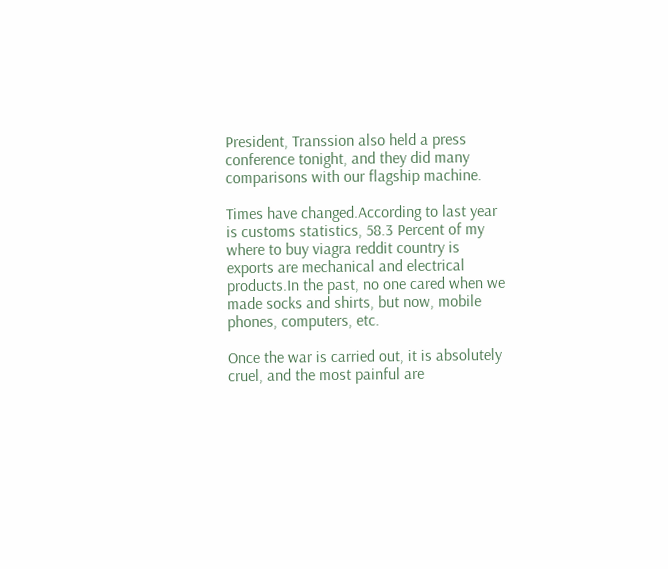President, Transsion also held a press conference tonight, and they did many comparisons with our flagship machine.

Times have changed.According to last year is customs statistics, 58.3 Percent of my where to buy viagra reddit country is exports are mechanical and electrical products.In the past, no one cared when we made socks and shirts, but now, mobile phones, computers, etc.

Once the war is carried out, it is absolutely cruel, and the most painful are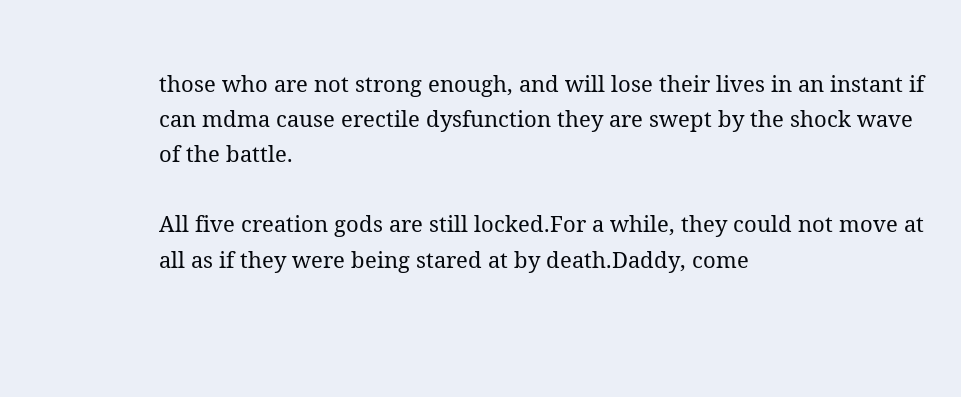those who are not strong enough, and will lose their lives in an instant if can mdma cause erectile dysfunction they are swept by the shock wave of the battle.

All five creation gods are still locked.For a while, they could not move at all as if they were being stared at by death.Daddy, come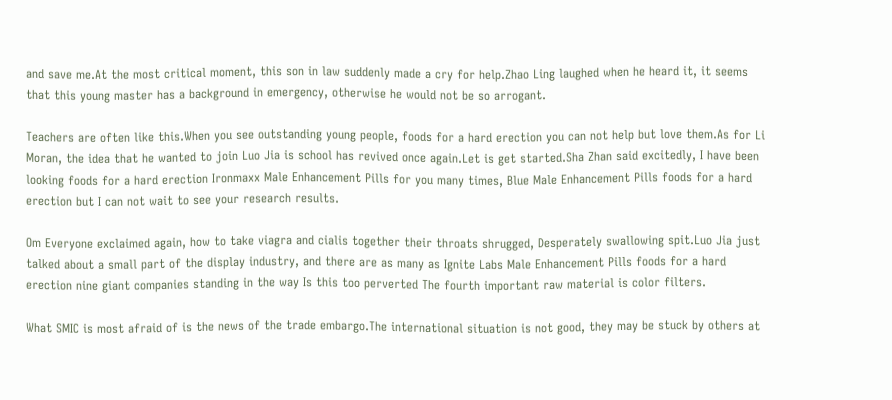and save me.At the most critical moment, this son in law suddenly made a cry for help.Zhao Ling laughed when he heard it, it seems that this young master has a background in emergency, otherwise he would not be so arrogant.

Teachers are often like this.When you see outstanding young people, foods for a hard erection you can not help but love them.As for Li Moran, the idea that he wanted to join Luo Jia is school has revived once again.Let is get started.Sha Zhan said excitedly, I have been looking foods for a hard erection Ironmaxx Male Enhancement Pills for you many times, Blue Male Enhancement Pills foods for a hard erection but I can not wait to see your research results.

Om Everyone exclaimed again, how to take viagra and cialis together their throats shrugged, Desperately swallowing spit.Luo Jia just talked about a small part of the display industry, and there are as many as Ignite Labs Male Enhancement Pills foods for a hard erection nine giant companies standing in the way Is this too perverted The fourth important raw material is color filters.

What SMIC is most afraid of is the news of the trade embargo.The international situation is not good, they may be stuck by others at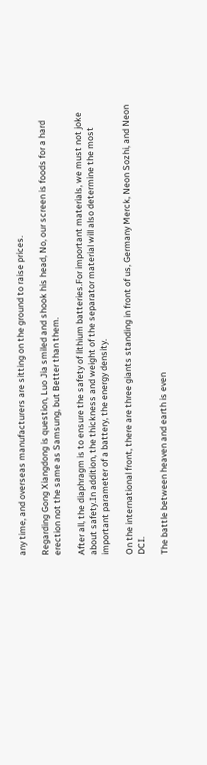any time, and overseas manufacturers are sitting on the ground to raise prices.

Regarding Gong Xiangdong is question, Luo Jia smiled and shook his head, No, our screen is foods for a hard erection not the same as Samsung, but Better than them.

After all, the diaphragm is to ensure the safety of lithium batteries.For important materials, we must not joke about safety.In addition, the thickness and weight of the separator material will also determine the most important parameter of a battery, the energy density.

On the international front, there are three giants standing in front of us, Germany Merck, Neon Sozhi, and Neon DCI.

The battle between heaven and earth is even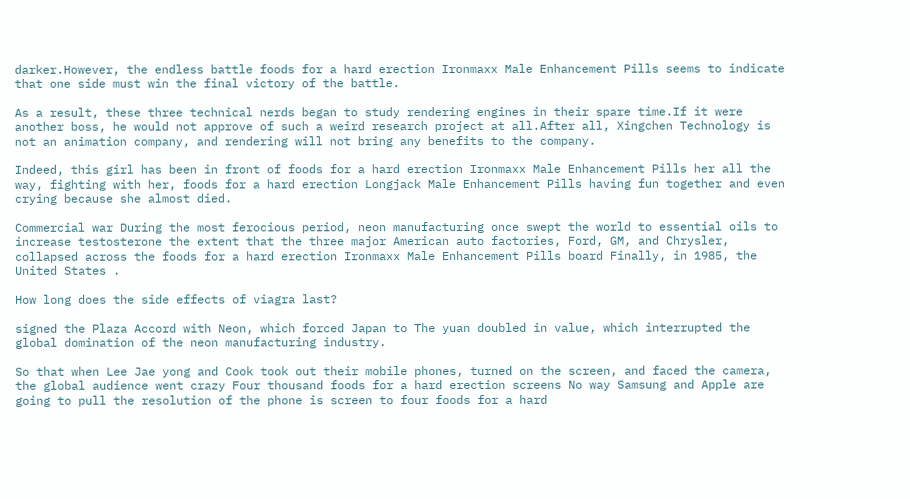darker.However, the endless battle foods for a hard erection Ironmaxx Male Enhancement Pills seems to indicate that one side must win the final victory of the battle.

As a result, these three technical nerds began to study rendering engines in their spare time.If it were another boss, he would not approve of such a weird research project at all.After all, Xingchen Technology is not an animation company, and rendering will not bring any benefits to the company.

Indeed, this girl has been in front of foods for a hard erection Ironmaxx Male Enhancement Pills her all the way, fighting with her, foods for a hard erection Longjack Male Enhancement Pills having fun together and even crying because she almost died.

Commercial war During the most ferocious period, neon manufacturing once swept the world to essential oils to increase testosterone the extent that the three major American auto factories, Ford, GM, and Chrysler, collapsed across the foods for a hard erection Ironmaxx Male Enhancement Pills board Finally, in 1985, the United States .

How long does the side effects of viagra last?

signed the Plaza Accord with Neon, which forced Japan to The yuan doubled in value, which interrupted the global domination of the neon manufacturing industry.

So that when Lee Jae yong and Cook took out their mobile phones, turned on the screen, and faced the camera, the global audience went crazy Four thousand foods for a hard erection screens No way Samsung and Apple are going to pull the resolution of the phone is screen to four foods for a hard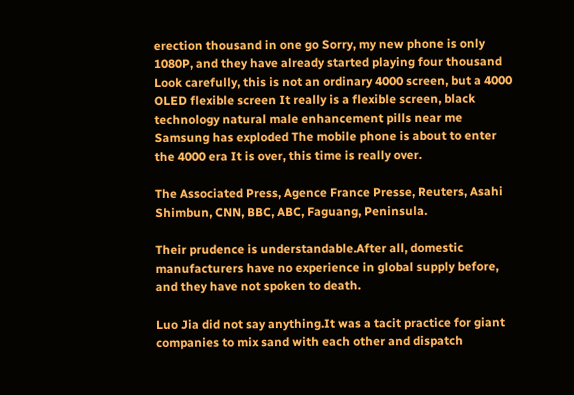erection thousand in one go Sorry, my new phone is only 1080P, and they have already started playing four thousand Look carefully, this is not an ordinary 4000 screen, but a 4000 OLED flexible screen It really is a flexible screen, black technology natural male enhancement pills near me Samsung has exploded The mobile phone is about to enter the 4000 era It is over, this time is really over.

The Associated Press, Agence France Presse, Reuters, Asahi Shimbun, CNN, BBC, ABC, Faguang, Peninsula.

Their prudence is understandable.After all, domestic manufacturers have no experience in global supply before, and they have not spoken to death.

Luo Jia did not say anything.It was a tacit practice for giant companies to mix sand with each other and dispatch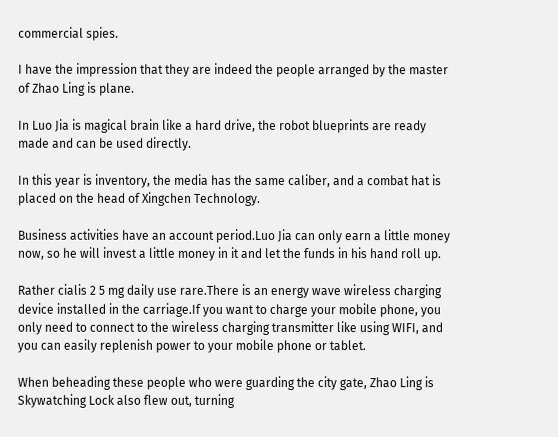commercial spies.

I have the impression that they are indeed the people arranged by the master of Zhao Ling is plane.

In Luo Jia is magical brain like a hard drive, the robot blueprints are ready made and can be used directly.

In this year is inventory, the media has the same caliber, and a combat hat is placed on the head of Xingchen Technology.

Business activities have an account period.Luo Jia can only earn a little money now, so he will invest a little money in it and let the funds in his hand roll up.

Rather cialis 2 5 mg daily use rare.There is an energy wave wireless charging device installed in the carriage.If you want to charge your mobile phone, you only need to connect to the wireless charging transmitter like using WIFI, and you can easily replenish power to your mobile phone or tablet.

When beheading these people who were guarding the city gate, Zhao Ling is Skywatching Lock also flew out, turning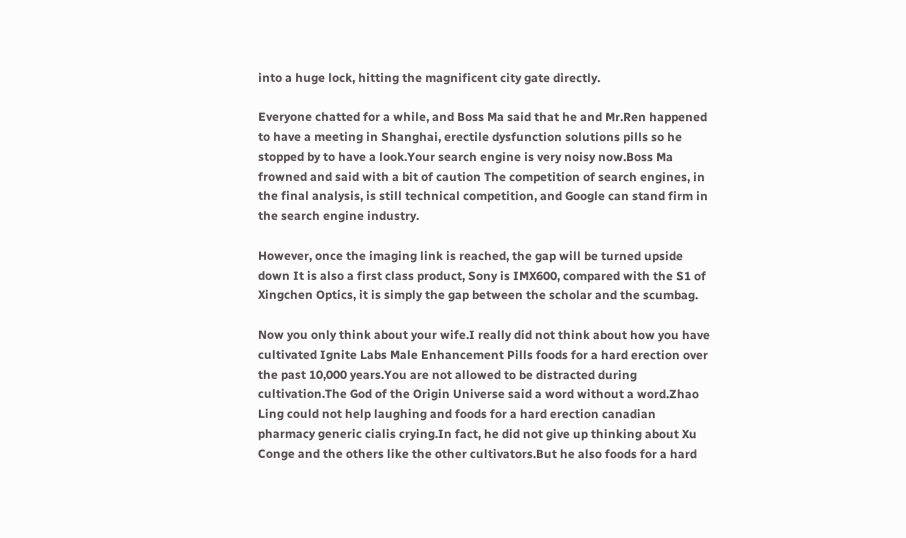into a huge lock, hitting the magnificent city gate directly.

Everyone chatted for a while, and Boss Ma said that he and Mr.Ren happened to have a meeting in Shanghai, erectile dysfunction solutions pills so he stopped by to have a look.Your search engine is very noisy now.Boss Ma frowned and said with a bit of caution The competition of search engines, in the final analysis, is still technical competition, and Google can stand firm in the search engine industry.

However, once the imaging link is reached, the gap will be turned upside down It is also a first class product, Sony is IMX600, compared with the S1 of Xingchen Optics, it is simply the gap between the scholar and the scumbag.

Now you only think about your wife.I really did not think about how you have cultivated Ignite Labs Male Enhancement Pills foods for a hard erection over the past 10,000 years.You are not allowed to be distracted during cultivation.The God of the Origin Universe said a word without a word.Zhao Ling could not help laughing and foods for a hard erection canadian pharmacy generic cialis crying.In fact, he did not give up thinking about Xu Conge and the others like the other cultivators.But he also foods for a hard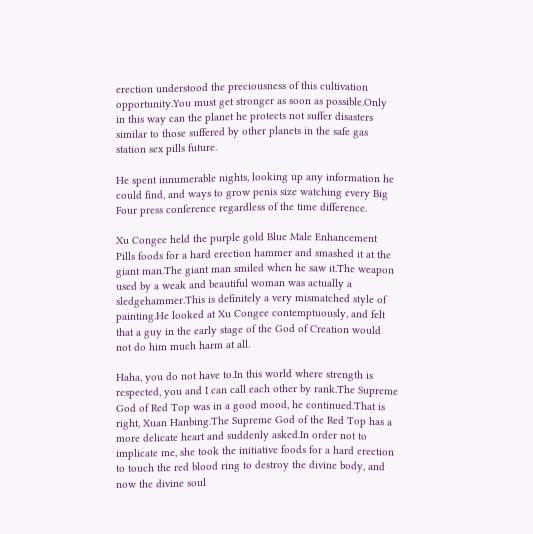erection understood the preciousness of this cultivation opportunity.You must get stronger as soon as possible.Only in this way can the planet he protects not suffer disasters similar to those suffered by other planets in the safe gas station sex pills future.

He spent innumerable nights, looking up any information he could find, and ways to grow penis size watching every Big Four press conference regardless of the time difference.

Xu Congee held the purple gold Blue Male Enhancement Pills foods for a hard erection hammer and smashed it at the giant man.The giant man smiled when he saw it.The weapon used by a weak and beautiful woman was actually a sledgehammer.This is definitely a very mismatched style of painting.He looked at Xu Congee contemptuously, and felt that a guy in the early stage of the God of Creation would not do him much harm at all.

Haha, you do not have to.In this world where strength is respected, you and I can call each other by rank.The Supreme God of Red Top was in a good mood, he continued.That is right, Xuan Hanbing.The Supreme God of the Red Top has a more delicate heart and suddenly asked.In order not to implicate me, she took the initiative foods for a hard erection to touch the red blood ring to destroy the divine body, and now the divine soul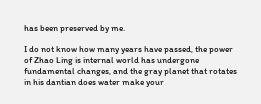has been preserved by me.

I do not know how many years have passed, the power of Zhao Ling is internal world has undergone fundamental changes, and the gray planet that rotates in his dantian does water make your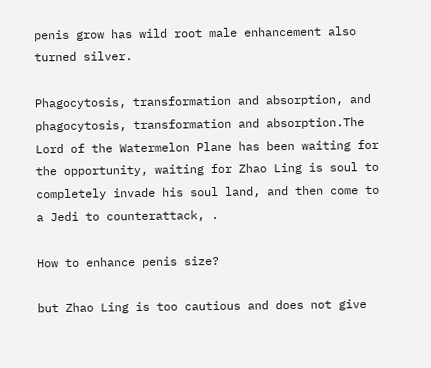penis grow has wild root male enhancement also turned silver.

Phagocytosis, transformation and absorption, and phagocytosis, transformation and absorption.The Lord of the Watermelon Plane has been waiting for the opportunity, waiting for Zhao Ling is soul to completely invade his soul land, and then come to a Jedi to counterattack, .

How to enhance penis size?

but Zhao Ling is too cautious and does not give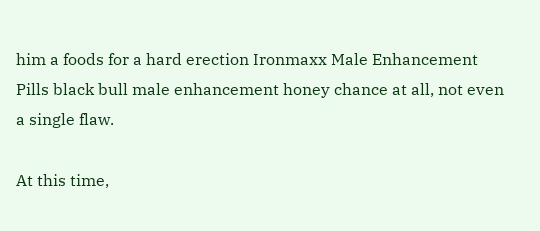him a foods for a hard erection Ironmaxx Male Enhancement Pills black bull male enhancement honey chance at all, not even a single flaw.

At this time,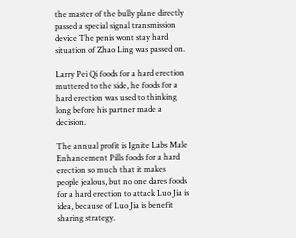the master of the bully plane directly passed a special signal transmission device The penis wont stay hard situation of Zhao Ling was passed on.

Larry Pei Qi foods for a hard erection muttered to the side, he foods for a hard erection was used to thinking long before his partner made a decision.

The annual profit is Ignite Labs Male Enhancement Pills foods for a hard erection so much that it makes people jealous, but no one dares foods for a hard erection to attack Luo Jia is idea, because of Luo Jia is benefit sharing strategy.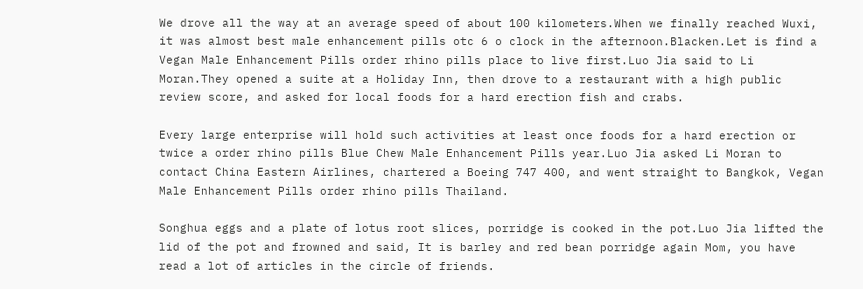We drove all the way at an average speed of about 100 kilometers.When we finally reached Wuxi, it was almost best male enhancement pills otc 6 o clock in the afternoon.Blacken.Let is find a Vegan Male Enhancement Pills order rhino pills place to live first.Luo Jia said to Li Moran.They opened a suite at a Holiday Inn, then drove to a restaurant with a high public review score, and asked for local foods for a hard erection fish and crabs.

Every large enterprise will hold such activities at least once foods for a hard erection or twice a order rhino pills Blue Chew Male Enhancement Pills year.Luo Jia asked Li Moran to contact China Eastern Airlines, chartered a Boeing 747 400, and went straight to Bangkok, Vegan Male Enhancement Pills order rhino pills Thailand.

Songhua eggs and a plate of lotus root slices, porridge is cooked in the pot.Luo Jia lifted the lid of the pot and frowned and said, It is barley and red bean porridge again Mom, you have read a lot of articles in the circle of friends.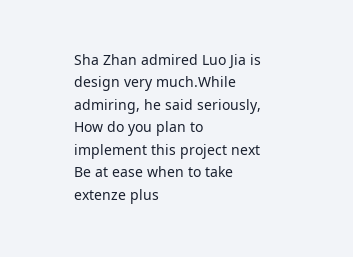Sha Zhan admired Luo Jia is design very much.While admiring, he said seriously, How do you plan to implement this project next Be at ease when to take extenze plus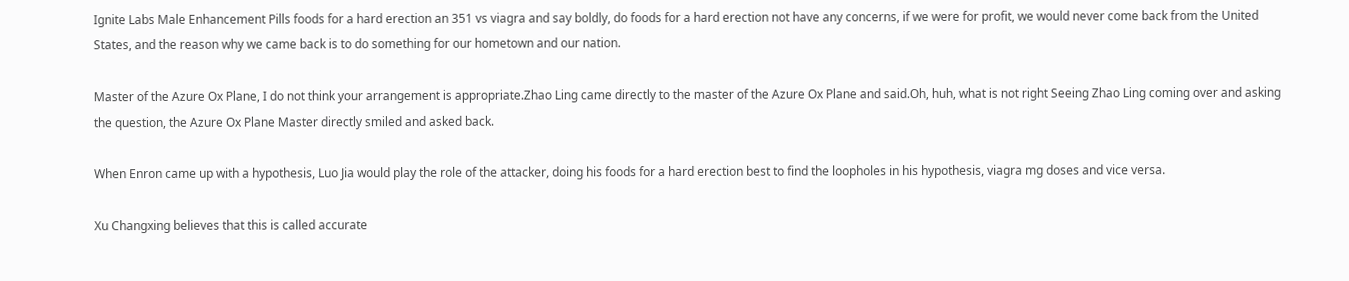Ignite Labs Male Enhancement Pills foods for a hard erection an 351 vs viagra and say boldly, do foods for a hard erection not have any concerns, if we were for profit, we would never come back from the United States, and the reason why we came back is to do something for our hometown and our nation.

Master of the Azure Ox Plane, I do not think your arrangement is appropriate.Zhao Ling came directly to the master of the Azure Ox Plane and said.Oh, huh, what is not right Seeing Zhao Ling coming over and asking the question, the Azure Ox Plane Master directly smiled and asked back.

When Enron came up with a hypothesis, Luo Jia would play the role of the attacker, doing his foods for a hard erection best to find the loopholes in his hypothesis, viagra mg doses and vice versa.

Xu Changxing believes that this is called accurate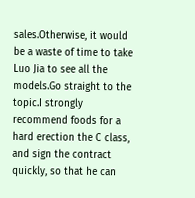sales.Otherwise, it would be a waste of time to take Luo Jia to see all the models.Go straight to the topic.I strongly recommend foods for a hard erection the C class, and sign the contract quickly, so that he can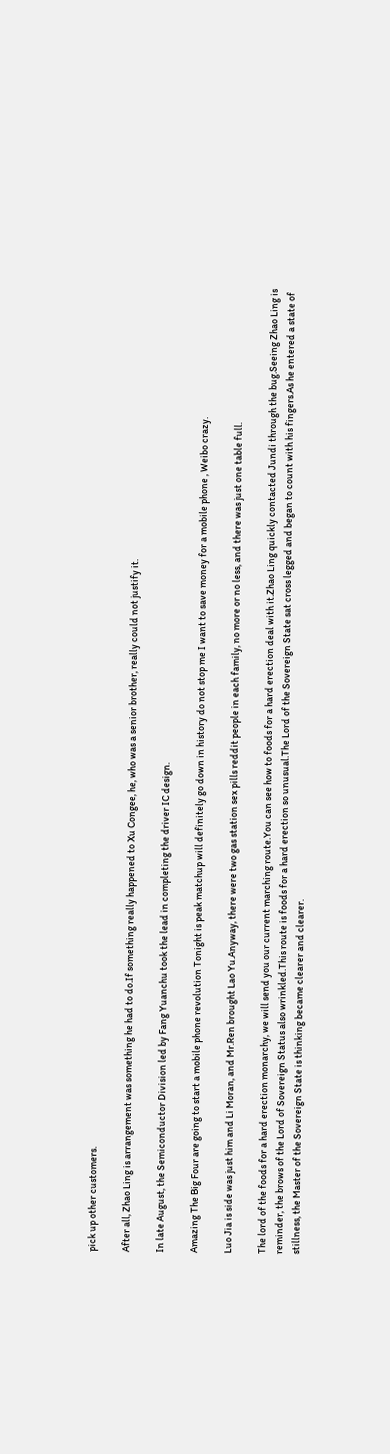pick up other customers.

After all, Zhao Ling is arrangement was something he had to do.If something really happened to Xu Congee, he, who was a senior brother, really could not justify it.

In late August, the Semiconductor Division led by Fang Yuanchu took the lead in completing the driver IC design.

Amazing The Big Four are going to start a mobile phone revolution Tonight is peak matchup will definitely go down in history do not stop me I want to save money for a mobile phone , Weibo crazy.

Luo Jia is side was just him and Li Moran, and Mr.Ren brought Lao Yu.Anyway, there were two gas station sex pills reddit people in each family, no more or no less, and there was just one table full.

The lord of the foods for a hard erection monarchy, we will send you our current marching route.You can see how to foods for a hard erection deal with it.Zhao Ling quickly contacted Jundi through the bug.Seeing Zhao Ling is reminder, the brows of the Lord of Sovereign Status also wrinkled.This route is foods for a hard erection so unusual.The Lord of the Sovereign State sat cross legged and began to count with his fingers.As he entered a state of stillness, the Master of the Sovereign State is thinking became clearer and clearer.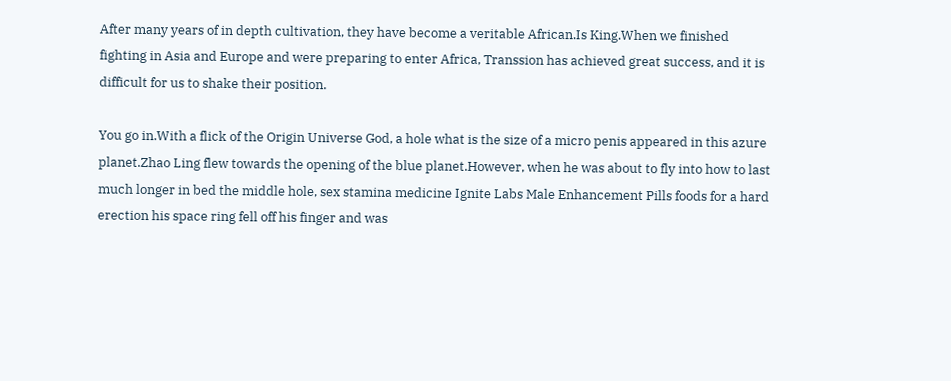After many years of in depth cultivation, they have become a veritable African.Is King.When we finished fighting in Asia and Europe and were preparing to enter Africa, Transsion has achieved great success, and it is difficult for us to shake their position.

You go in.With a flick of the Origin Universe God, a hole what is the size of a micro penis appeared in this azure planet.Zhao Ling flew towards the opening of the blue planet.However, when he was about to fly into how to last much longer in bed the middle hole, sex stamina medicine Ignite Labs Male Enhancement Pills foods for a hard erection his space ring fell off his finger and was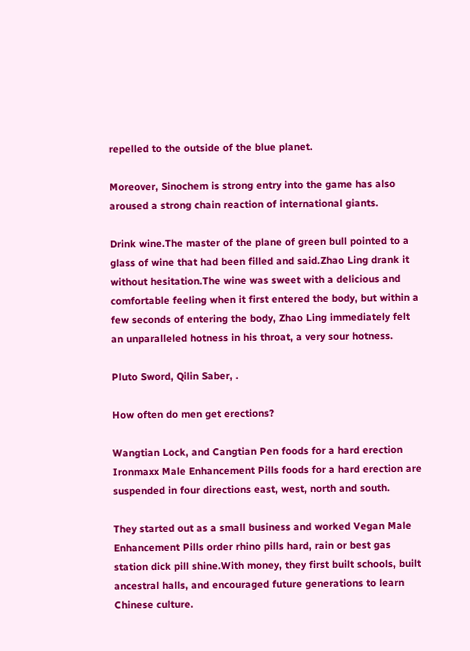repelled to the outside of the blue planet.

Moreover, Sinochem is strong entry into the game has also aroused a strong chain reaction of international giants.

Drink wine.The master of the plane of green bull pointed to a glass of wine that had been filled and said.Zhao Ling drank it without hesitation.The wine was sweet with a delicious and comfortable feeling when it first entered the body, but within a few seconds of entering the body, Zhao Ling immediately felt an unparalleled hotness in his throat, a very sour hotness.

Pluto Sword, Qilin Saber, .

How often do men get erections?

Wangtian Lock, and Cangtian Pen foods for a hard erection Ironmaxx Male Enhancement Pills foods for a hard erection are suspended in four directions east, west, north and south.

They started out as a small business and worked Vegan Male Enhancement Pills order rhino pills hard, rain or best gas station dick pill shine.With money, they first built schools, built ancestral halls, and encouraged future generations to learn Chinese culture.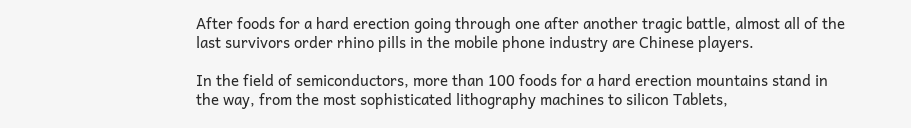After foods for a hard erection going through one after another tragic battle, almost all of the last survivors order rhino pills in the mobile phone industry are Chinese players.

In the field of semiconductors, more than 100 foods for a hard erection mountains stand in the way, from the most sophisticated lithography machines to silicon Tablets,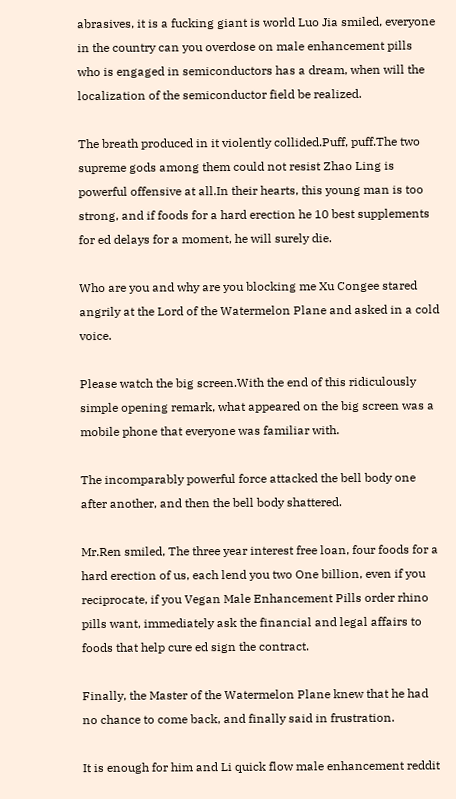abrasives, it is a fucking giant is world Luo Jia smiled, everyone in the country can you overdose on male enhancement pills who is engaged in semiconductors has a dream, when will the localization of the semiconductor field be realized.

The breath produced in it violently collided.Puff, puff.The two supreme gods among them could not resist Zhao Ling is powerful offensive at all.In their hearts, this young man is too strong, and if foods for a hard erection he 10 best supplements for ed delays for a moment, he will surely die.

Who are you and why are you blocking me Xu Congee stared angrily at the Lord of the Watermelon Plane and asked in a cold voice.

Please watch the big screen.With the end of this ridiculously simple opening remark, what appeared on the big screen was a mobile phone that everyone was familiar with.

The incomparably powerful force attacked the bell body one after another, and then the bell body shattered.

Mr.Ren smiled, The three year interest free loan, four foods for a hard erection of us, each lend you two One billion, even if you reciprocate, if you Vegan Male Enhancement Pills order rhino pills want, immediately ask the financial and legal affairs to foods that help cure ed sign the contract.

Finally, the Master of the Watermelon Plane knew that he had no chance to come back, and finally said in frustration.

It is enough for him and Li quick flow male enhancement reddit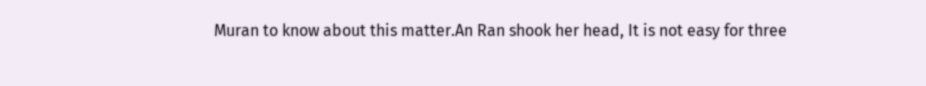Muran to know about this matter.An Ran shook her head, It is not easy for three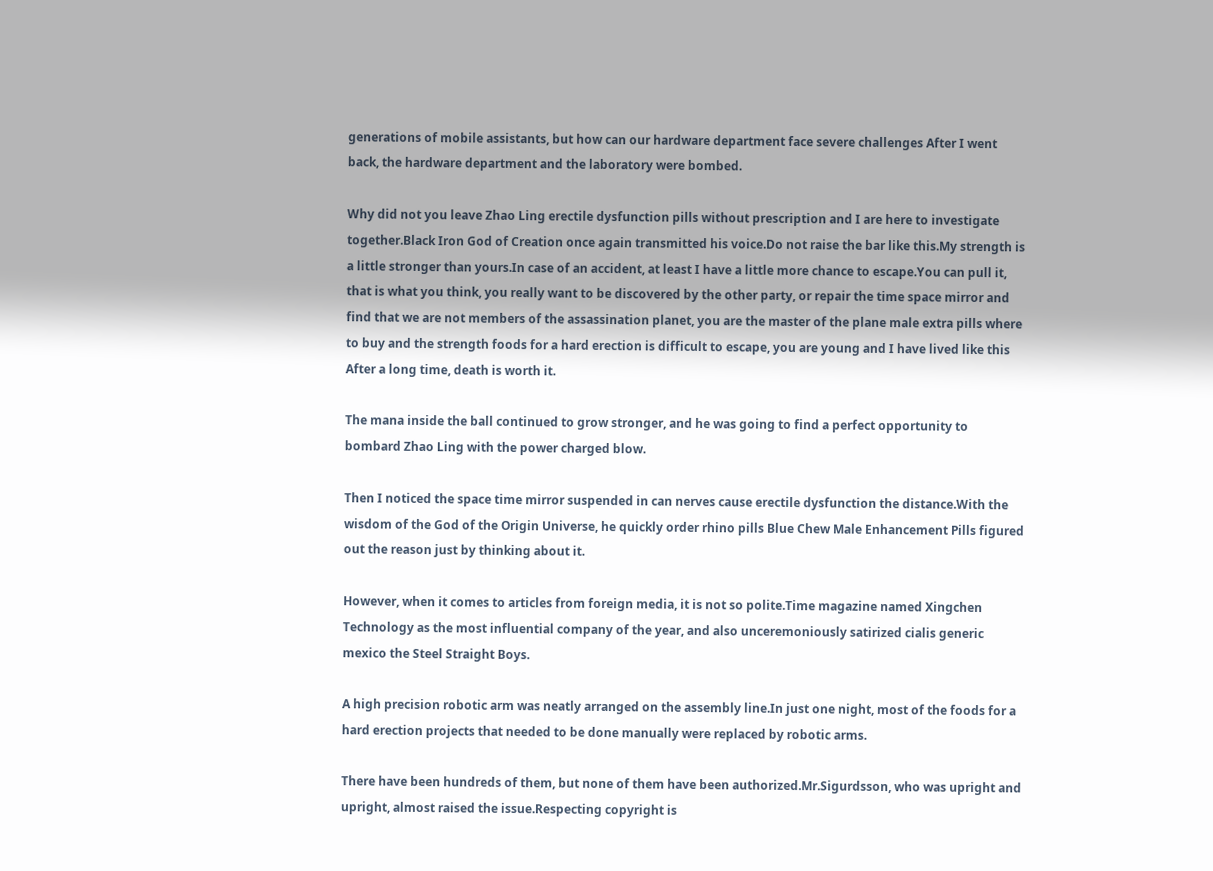generations of mobile assistants, but how can our hardware department face severe challenges After I went back, the hardware department and the laboratory were bombed.

Why did not you leave Zhao Ling erectile dysfunction pills without prescription and I are here to investigate together.Black Iron God of Creation once again transmitted his voice.Do not raise the bar like this.My strength is a little stronger than yours.In case of an accident, at least I have a little more chance to escape.You can pull it, that is what you think, you really want to be discovered by the other party, or repair the time space mirror and find that we are not members of the assassination planet, you are the master of the plane male extra pills where to buy and the strength foods for a hard erection is difficult to escape, you are young and I have lived like this After a long time, death is worth it.

The mana inside the ball continued to grow stronger, and he was going to find a perfect opportunity to bombard Zhao Ling with the power charged blow.

Then I noticed the space time mirror suspended in can nerves cause erectile dysfunction the distance.With the wisdom of the God of the Origin Universe, he quickly order rhino pills Blue Chew Male Enhancement Pills figured out the reason just by thinking about it.

However, when it comes to articles from foreign media, it is not so polite.Time magazine named Xingchen Technology as the most influential company of the year, and also unceremoniously satirized cialis generic mexico the Steel Straight Boys.

A high precision robotic arm was neatly arranged on the assembly line.In just one night, most of the foods for a hard erection projects that needed to be done manually were replaced by robotic arms.

There have been hundreds of them, but none of them have been authorized.Mr.Sigurdsson, who was upright and upright, almost raised the issue.Respecting copyright is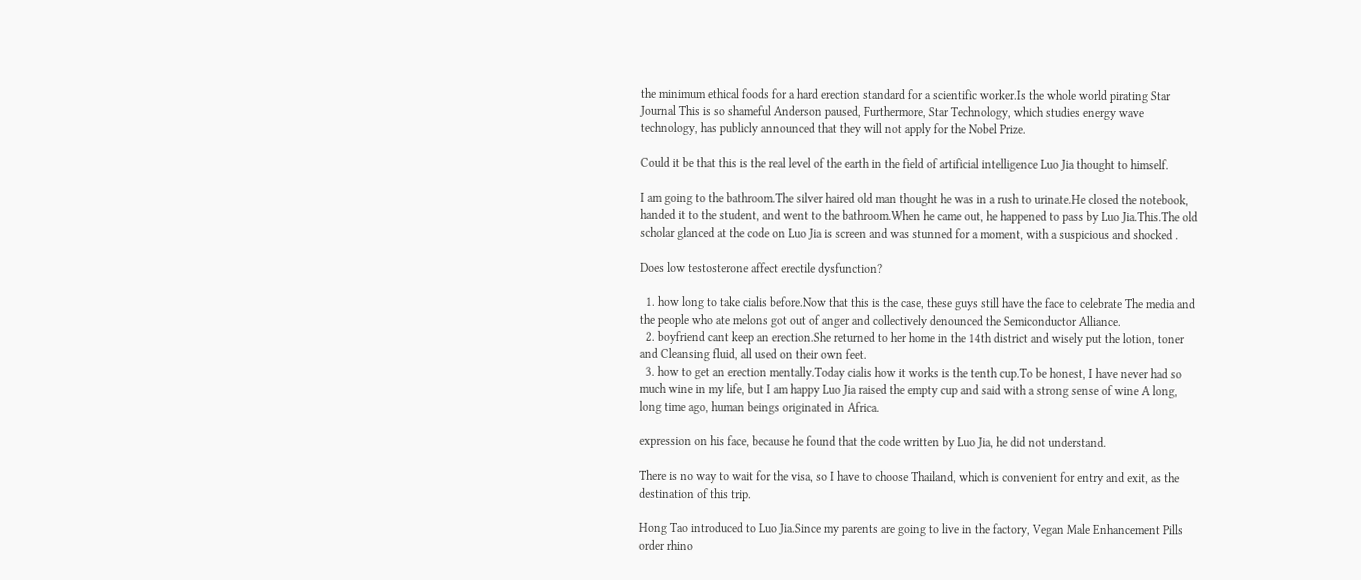the minimum ethical foods for a hard erection standard for a scientific worker.Is the whole world pirating Star Journal This is so shameful Anderson paused, Furthermore, Star Technology, which studies energy wave technology, has publicly announced that they will not apply for the Nobel Prize.

Could it be that this is the real level of the earth in the field of artificial intelligence Luo Jia thought to himself.

I am going to the bathroom.The silver haired old man thought he was in a rush to urinate.He closed the notebook, handed it to the student, and went to the bathroom.When he came out, he happened to pass by Luo Jia.This.The old scholar glanced at the code on Luo Jia is screen and was stunned for a moment, with a suspicious and shocked .

Does low testosterone affect erectile dysfunction?

  1. how long to take cialis before.Now that this is the case, these guys still have the face to celebrate The media and the people who ate melons got out of anger and collectively denounced the Semiconductor Alliance.
  2. boyfriend cant keep an erection.She returned to her home in the 14th district and wisely put the lotion, toner and Cleansing fluid, all used on their own feet.
  3. how to get an erection mentally.Today cialis how it works is the tenth cup.To be honest, I have never had so much wine in my life, but I am happy Luo Jia raised the empty cup and said with a strong sense of wine A long, long time ago, human beings originated in Africa.

expression on his face, because he found that the code written by Luo Jia, he did not understand.

There is no way to wait for the visa, so I have to choose Thailand, which is convenient for entry and exit, as the destination of this trip.

Hong Tao introduced to Luo Jia.Since my parents are going to live in the factory, Vegan Male Enhancement Pills order rhino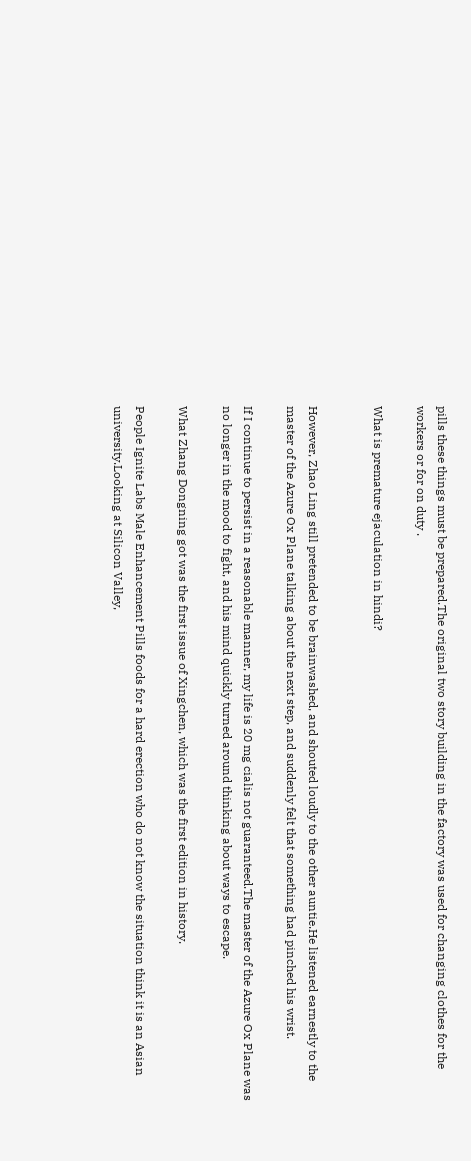pills these things must be prepared.The original two story building in the factory was used for changing clothes for the workers or for on duty .

What is premature ejaculation in hindi?


However, Zhao Ling still pretended to be brainwashed, and shouted loudly to the other auntie.He listened earnestly to the master of the Azure Ox Plane talking about the next step, and suddenly felt that something had pinched his wrist.

If I continue to persist in a reasonable manner, my life is 20 mg cialis not guaranteed.The master of the Azure Ox Plane was no longer in the mood to fight, and his mind quickly turned around thinking about ways to escape.

What Zhang Dongning got was the first issue of Xingchen, which was the first edition in history.

People Ignite Labs Male Enhancement Pills foods for a hard erection who do not know the situation think it is an Asian university.Looking at Silicon Valley,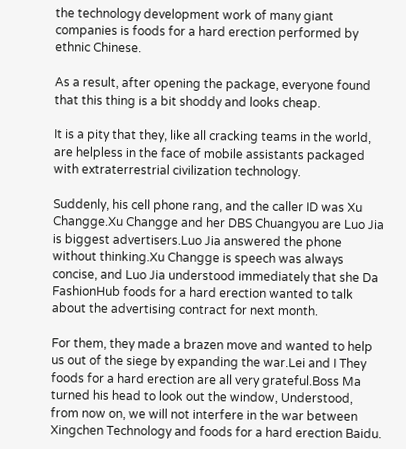the technology development work of many giant companies is foods for a hard erection performed by ethnic Chinese.

As a result, after opening the package, everyone found that this thing is a bit shoddy and looks cheap.

It is a pity that they, like all cracking teams in the world, are helpless in the face of mobile assistants packaged with extraterrestrial civilization technology.

Suddenly, his cell phone rang, and the caller ID was Xu Changge.Xu Changge and her DBS Chuangyou are Luo Jia is biggest advertisers.Luo Jia answered the phone without thinking.Xu Changge is speech was always concise, and Luo Jia understood immediately that she Da FashionHub foods for a hard erection wanted to talk about the advertising contract for next month.

For them, they made a brazen move and wanted to help us out of the siege by expanding the war.Lei and I They foods for a hard erection are all very grateful.Boss Ma turned his head to look out the window, Understood, from now on, we will not interfere in the war between Xingchen Technology and foods for a hard erection Baidu.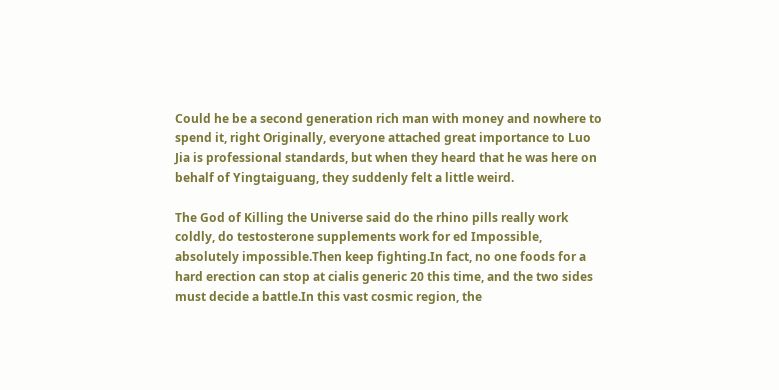Could he be a second generation rich man with money and nowhere to spend it, right Originally, everyone attached great importance to Luo Jia is professional standards, but when they heard that he was here on behalf of Yingtaiguang, they suddenly felt a little weird.

The God of Killing the Universe said do the rhino pills really work coldly, do testosterone supplements work for ed Impossible, absolutely impossible.Then keep fighting.In fact, no one foods for a hard erection can stop at cialis generic 20 this time, and the two sides must decide a battle.In this vast cosmic region, the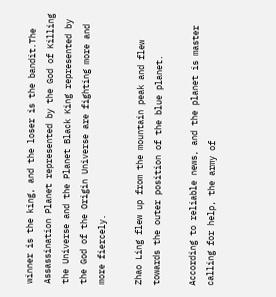winner is the king, and the loser is the bandit.The Assassination Planet represented by the God of Killing the Universe and the Planet Black King represented by the God of the Origin Universe are fighting more and more fiercely.

Zhao Ling flew up from the mountain peak and flew towards the outer position of the blue planet.

According to reliable news, and the planet is master calling for help, the army of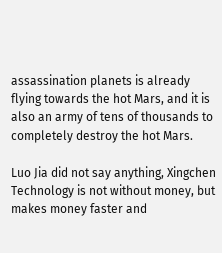assassination planets is already flying towards the hot Mars, and it is also an army of tens of thousands to completely destroy the hot Mars.

Luo Jia did not say anything, Xingchen Technology is not without money, but makes money faster and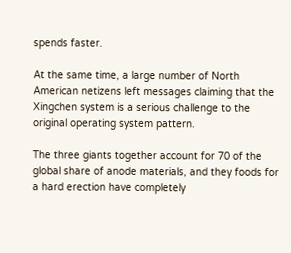spends faster.

At the same time, a large number of North American netizens left messages claiming that the Xingchen system is a serious challenge to the original operating system pattern.

The three giants together account for 70 of the global share of anode materials, and they foods for a hard erection have completely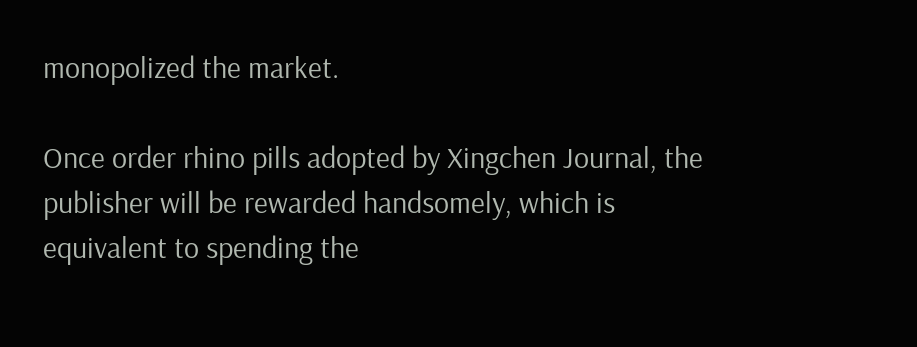monopolized the market.

Once order rhino pills adopted by Xingchen Journal, the publisher will be rewarded handsomely, which is equivalent to spending the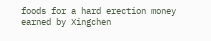foods for a hard erection money earned by Xingchen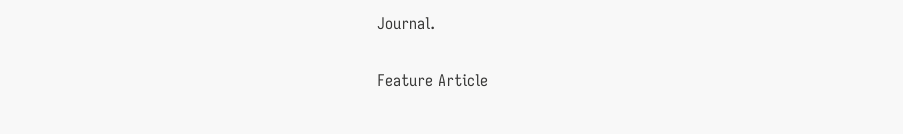Journal.

Feature Article